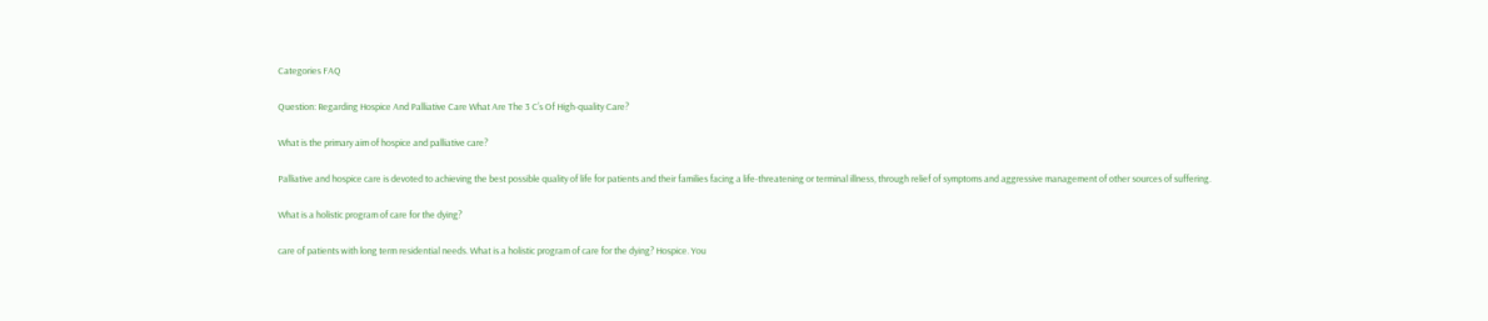Categories FAQ

Question: Regarding Hospice And Palliative Care What Are The 3 C’s Of High-quality Care?

What is the primary aim of hospice and palliative care?

Palliative and hospice care is devoted to achieving the best possible quality of life for patients and their families facing a life-threatening or terminal illness, through relief of symptoms and aggressive management of other sources of suffering.

What is a holistic program of care for the dying?

care of patients with long term residential needs. What is a holistic program of care for the dying? Hospice. You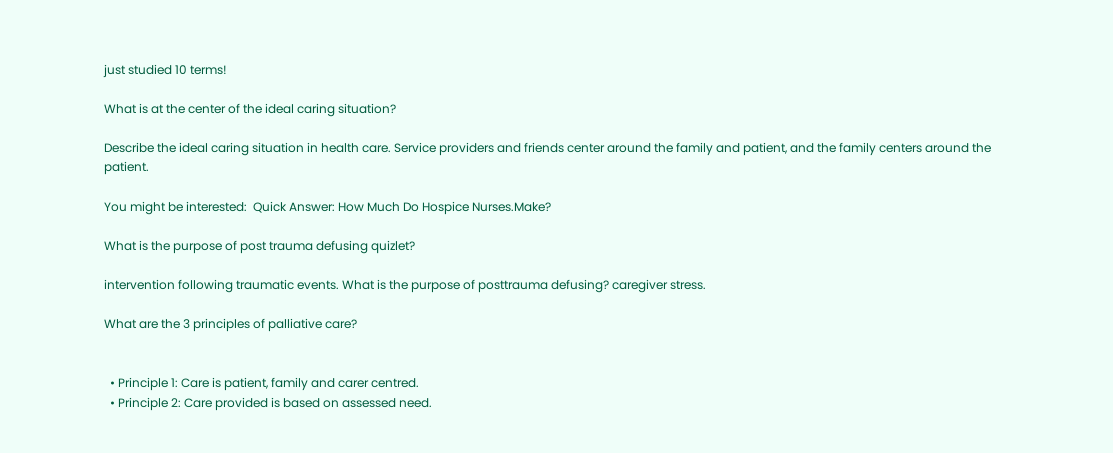just studied 10 terms!

What is at the center of the ideal caring situation?

Describe the ideal caring situation in health care. Service providers and friends center around the family and patient, and the family centers around the patient.

You might be interested:  Quick Answer: How Much Do Hospice Nurses.Make?

What is the purpose of post trauma defusing quizlet?

intervention following traumatic events. What is the purpose of posttrauma defusing? caregiver stress.

What are the 3 principles of palliative care?


  • Principle 1: Care is patient, family and carer centred.
  • Principle 2: Care provided is based on assessed need.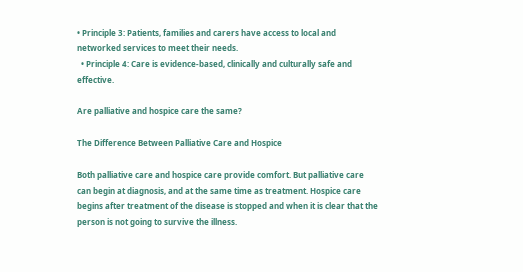• Principle 3: Patients, families and carers have access to local and networked services to meet their needs.
  • Principle 4: Care is evidence-based, clinically and culturally safe and effective.

Are palliative and hospice care the same?

The Difference Between Palliative Care and Hospice

Both palliative care and hospice care provide comfort. But palliative care can begin at diagnosis, and at the same time as treatment. Hospice care begins after treatment of the disease is stopped and when it is clear that the person is not going to survive the illness.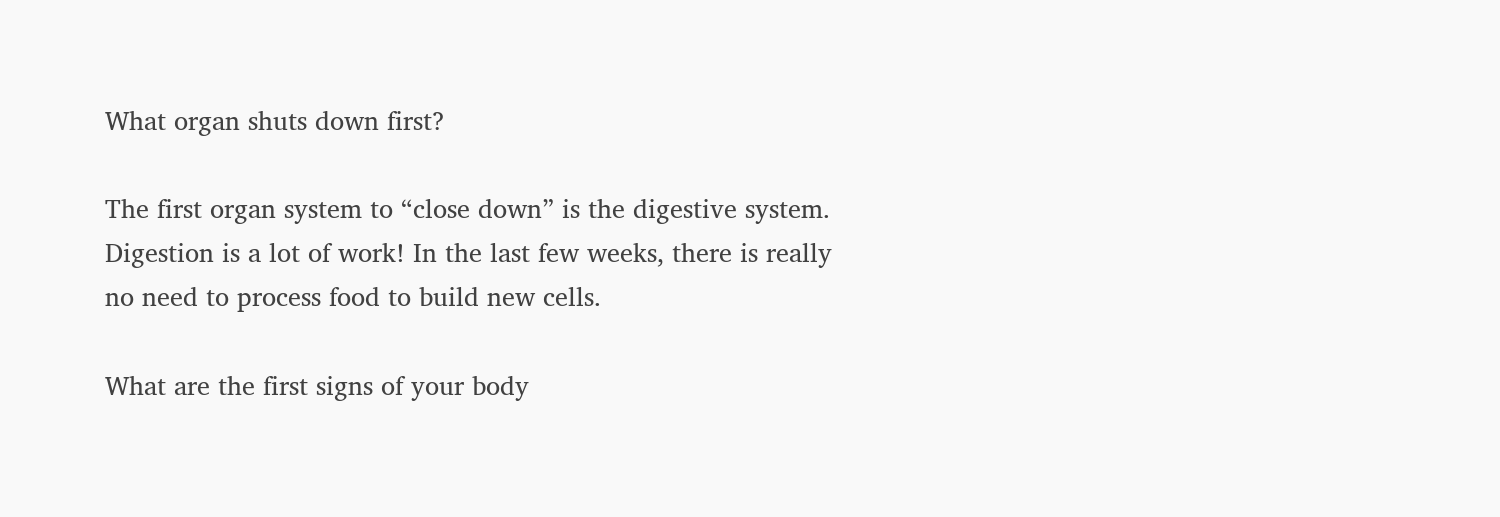What organ shuts down first?

The first organ system to “close down” is the digestive system. Digestion is a lot of work! In the last few weeks, there is really no need to process food to build new cells.

What are the first signs of your body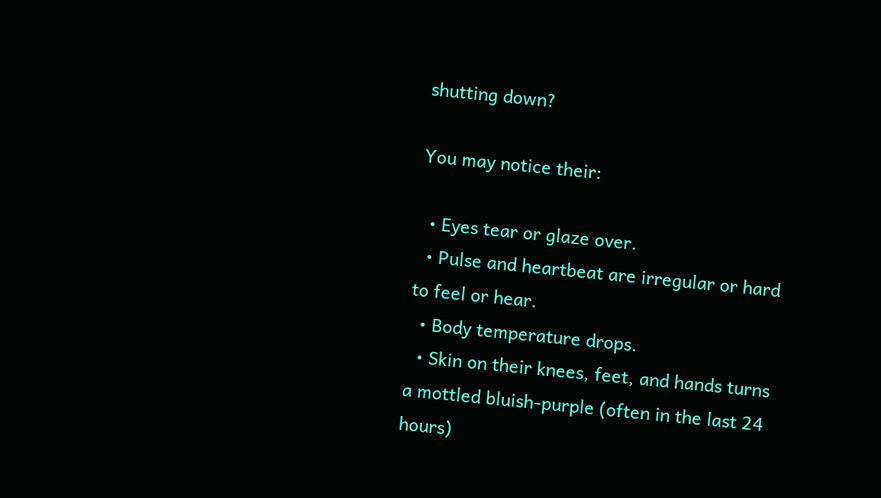shutting down?

You may notice their:

  • Eyes tear or glaze over.
  • Pulse and heartbeat are irregular or hard to feel or hear.
  • Body temperature drops.
  • Skin on their knees, feet, and hands turns a mottled bluish-purple (often in the last 24 hours)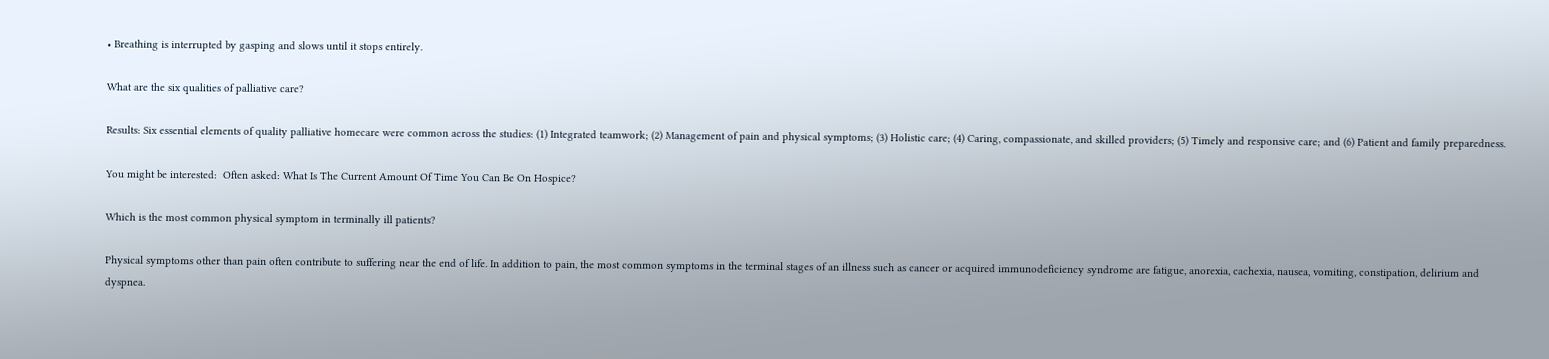• Breathing is interrupted by gasping and slows until it stops entirely.

What are the six qualities of palliative care?

Results: Six essential elements of quality palliative homecare were common across the studies: (1) Integrated teamwork; (2) Management of pain and physical symptoms; (3) Holistic care; (4) Caring, compassionate, and skilled providers; (5) Timely and responsive care; and (6) Patient and family preparedness.

You might be interested:  Often asked: What Is The Current Amount Of Time You Can Be On Hospice?

Which is the most common physical symptom in terminally ill patients?

Physical symptoms other than pain often contribute to suffering near the end of life. In addition to pain, the most common symptoms in the terminal stages of an illness such as cancer or acquired immunodeficiency syndrome are fatigue, anorexia, cachexia, nausea, vomiting, constipation, delirium and dyspnea.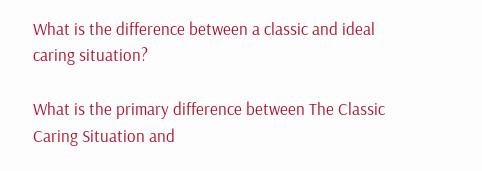What is the difference between a classic and ideal caring situation?

What is the primary difference between The Classic Caring Situation and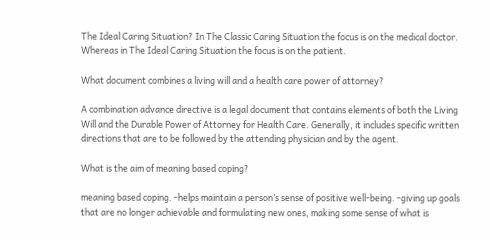The Ideal Caring Situation? In The Classic Caring Situation the focus is on the medical doctor. Whereas in The Ideal Caring Situation the focus is on the patient.

What document combines a living will and a health care power of attorney?

A combination advance directive is a legal document that contains elements of both the Living Will and the Durable Power of Attorney for Health Care. Generally, it includes specific written directions that are to be followed by the attending physician and by the agent.

What is the aim of meaning based coping?

meaning based coping. -helps maintain a person’s sense of positive well-being. -giving up goals that are no longer achievable and formulating new ones, making some sense of what is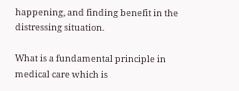happening, and finding benefit in the distressing situation.

What is a fundamental principle in medical care which is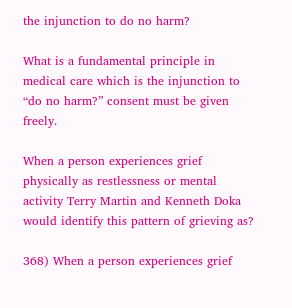the injunction to do no harm?

What is a fundamental principle in medical care which is the injunction to “do no harm?” consent must be given freely.

When a person experiences grief physically as restlessness or mental activity Terry Martin and Kenneth Doka would identify this pattern of grieving as?

368) When a person experiences grief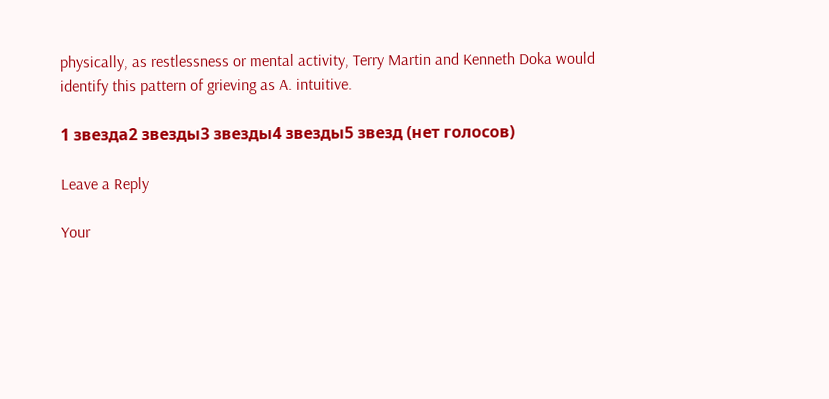physically, as restlessness or mental activity, Terry Martin and Kenneth Doka would identify this pattern of grieving as A. intuitive.

1 звезда2 звезды3 звезды4 звезды5 звезд (нет голосов)

Leave a Reply

Your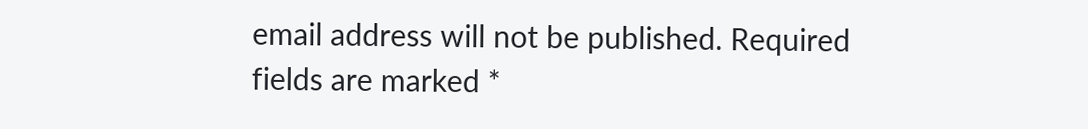email address will not be published. Required fields are marked *